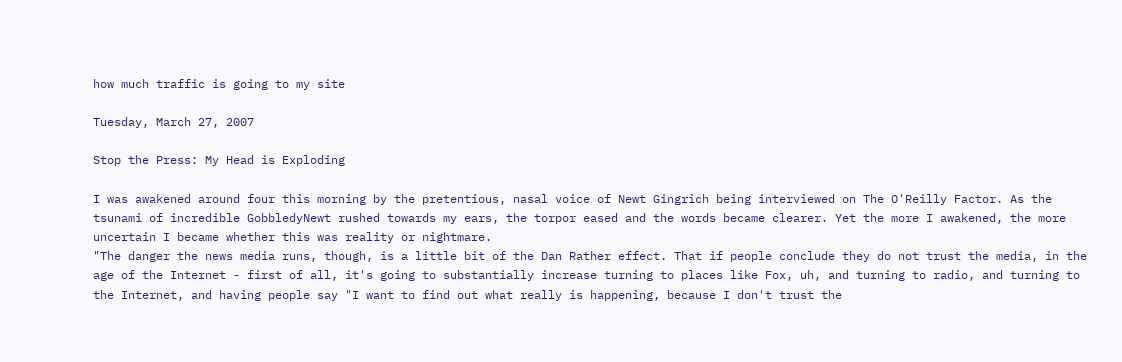how much traffic is going to my site

Tuesday, March 27, 2007

Stop the Press: My Head is Exploding

I was awakened around four this morning by the pretentious, nasal voice of Newt Gingrich being interviewed on The O'Reilly Factor. As the tsunami of incredible GobbledyNewt rushed towards my ears, the torpor eased and the words became clearer. Yet the more I awakened, the more uncertain I became whether this was reality or nightmare.
"The danger the news media runs, though, is a little bit of the Dan Rather effect. That if people conclude they do not trust the media, in the age of the Internet - first of all, it's going to substantially increase turning to places like Fox, uh, and turning to radio, and turning to the Internet, and having people say "I want to find out what really is happening, because I don't trust the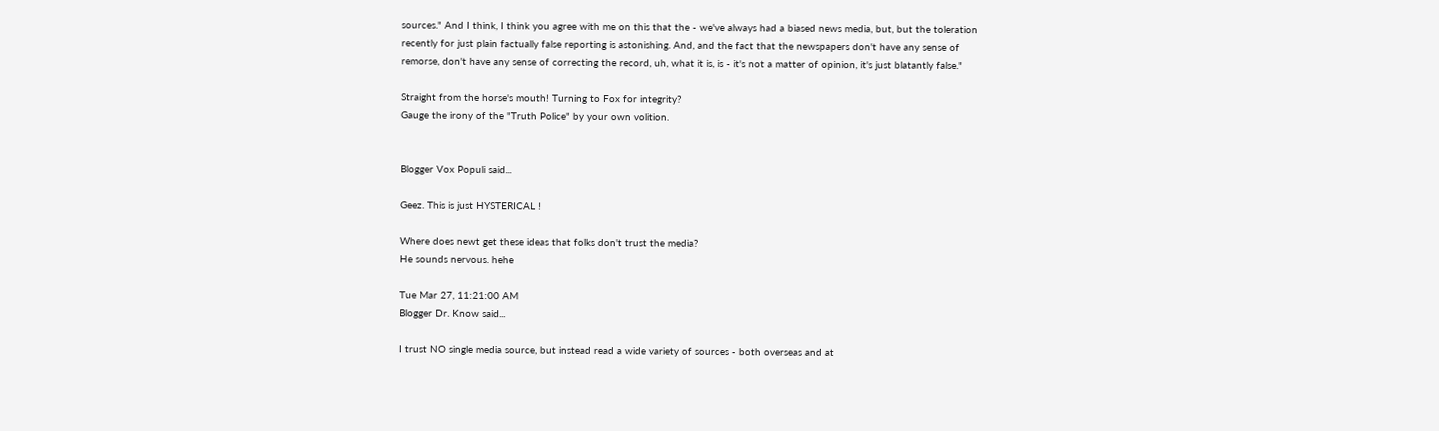sources." And I think, I think you agree with me on this that the - we've always had a biased news media, but, but the toleration recently for just plain factually false reporting is astonishing. And, and the fact that the newspapers don't have any sense of remorse, don't have any sense of correcting the record, uh, what it is, is - it's not a matter of opinion, it's just blatantly false."

Straight from the horse's mouth! Turning to Fox for integrity?
Gauge the irony of the "Truth Police" by your own volition.


Blogger Vox Populi said...

Geez. This is just HYSTERICAL !

Where does newt get these ideas that folks don't trust the media?
He sounds nervous. hehe

Tue Mar 27, 11:21:00 AM
Blogger Dr. Know said...

I trust NO single media source, but instead read a wide variety of sources - both overseas and at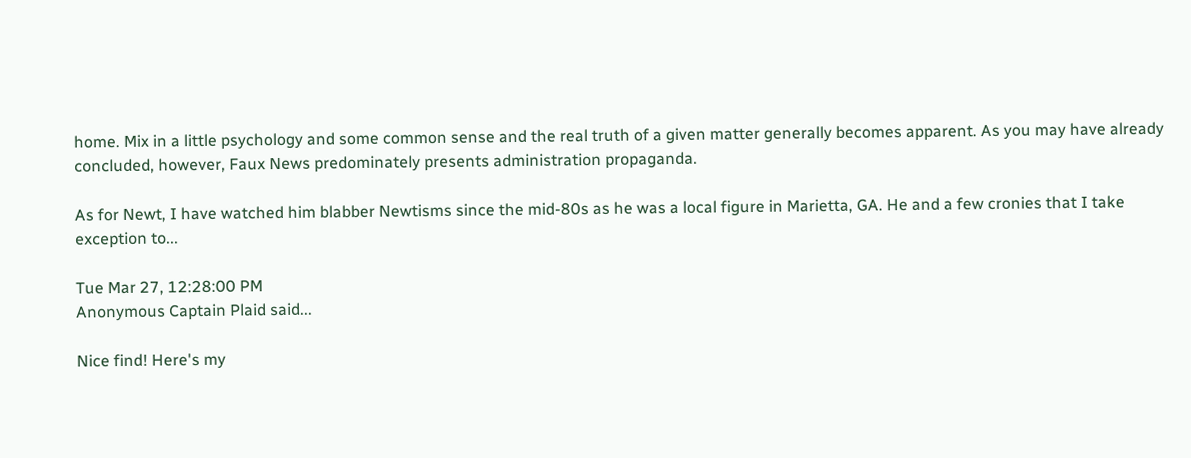home. Mix in a little psychology and some common sense and the real truth of a given matter generally becomes apparent. As you may have already concluded, however, Faux News predominately presents administration propaganda.

As for Newt, I have watched him blabber Newtisms since the mid-80s as he was a local figure in Marietta, GA. He and a few cronies that I take exception to...

Tue Mar 27, 12:28:00 PM
Anonymous Captain Plaid said...

Nice find! Here's my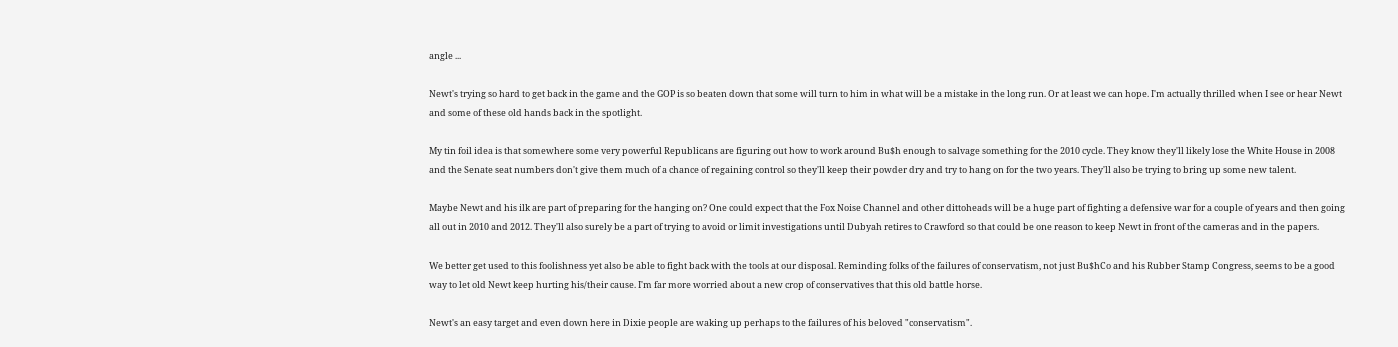angle ...

Newt's trying so hard to get back in the game and the GOP is so beaten down that some will turn to him in what will be a mistake in the long run. Or at least we can hope. I'm actually thrilled when I see or hear Newt and some of these old hands back in the spotlight.

My tin foil idea is that somewhere some very powerful Republicans are figuring out how to work around Bu$h enough to salvage something for the 2010 cycle. They know they'll likely lose the White House in 2008 and the Senate seat numbers don't give them much of a chance of regaining control so they'll keep their powder dry and try to hang on for the two years. They'll also be trying to bring up some new talent.

Maybe Newt and his ilk are part of preparing for the hanging on? One could expect that the Fox Noise Channel and other dittoheads will be a huge part of fighting a defensive war for a couple of years and then going all out in 2010 and 2012. They'll also surely be a part of trying to avoid or limit investigations until Dubyah retires to Crawford so that could be one reason to keep Newt in front of the cameras and in the papers.

We better get used to this foolishness yet also be able to fight back with the tools at our disposal. Reminding folks of the failures of conservatism, not just Bu$hCo and his Rubber Stamp Congress, seems to be a good way to let old Newt keep hurting his/their cause. I'm far more worried about a new crop of conservatives that this old battle horse.

Newt's an easy target and even down here in Dixie people are waking up perhaps to the failures of his beloved "conservatism".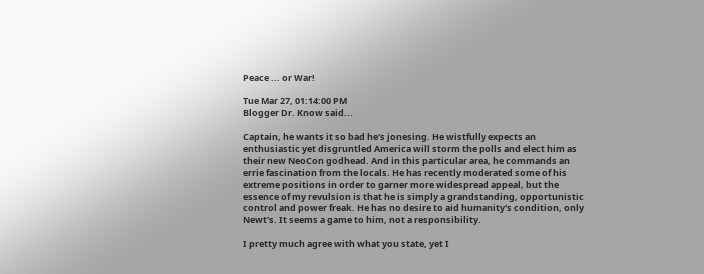Peace ... or War!

Tue Mar 27, 01:14:00 PM
Blogger Dr. Know said...

Captain, he wants it so bad he's jonesing. He wistfully expects an enthusiastic yet disgruntled America will storm the polls and elect him as their new NeoCon godhead. And in this particular area, he commands an errie fascination from the locals. He has recently moderated some of his extreme positions in order to garner more widespread appeal, but the essence of my revulsion is that he is simply a grandstanding, opportunistic control and power freak. He has no desire to aid humanity's condition, only Newt's. It seems a game to him, not a responsibility.

I pretty much agree with what you state, yet I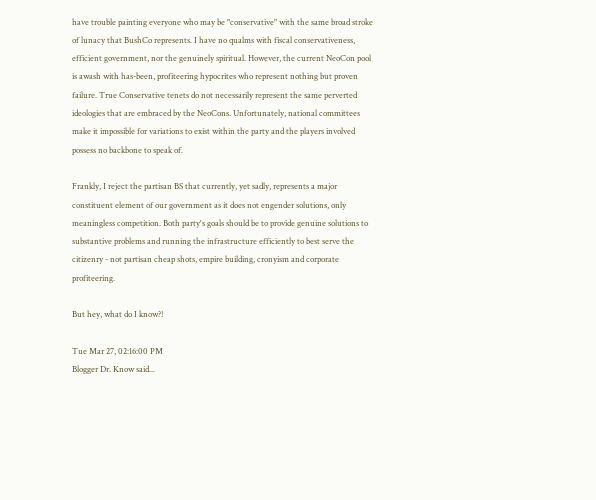have trouble painting everyone who may be "conservative" with the same broad stroke of lunacy that BushCo represents. I have no qualms with fiscal conservativeness, efficient government, nor the genuinely spiritual. However, the current NeoCon pool is awash with has-been, profiteering hypocrites who represent nothing but proven failure. True Conservative tenets do not necessarily represent the same perverted ideologies that are embraced by the NeoCons. Unfortunately, national committees make it impossible for variations to exist within the party and the players involved possess no backbone to speak of.

Frankly, I reject the partisan BS that currently, yet sadly, represents a major constituent element of our government as it does not engender solutions, only meaningless competition. Both party's goals should be to provide genuine solutions to substantive problems and running the infrastructure efficiently to best serve the citizenry - not partisan cheap shots, empire building, cronyism and corporate profiteering.

But hey, what do I know?!

Tue Mar 27, 02:16:00 PM
Blogger Dr. Know said...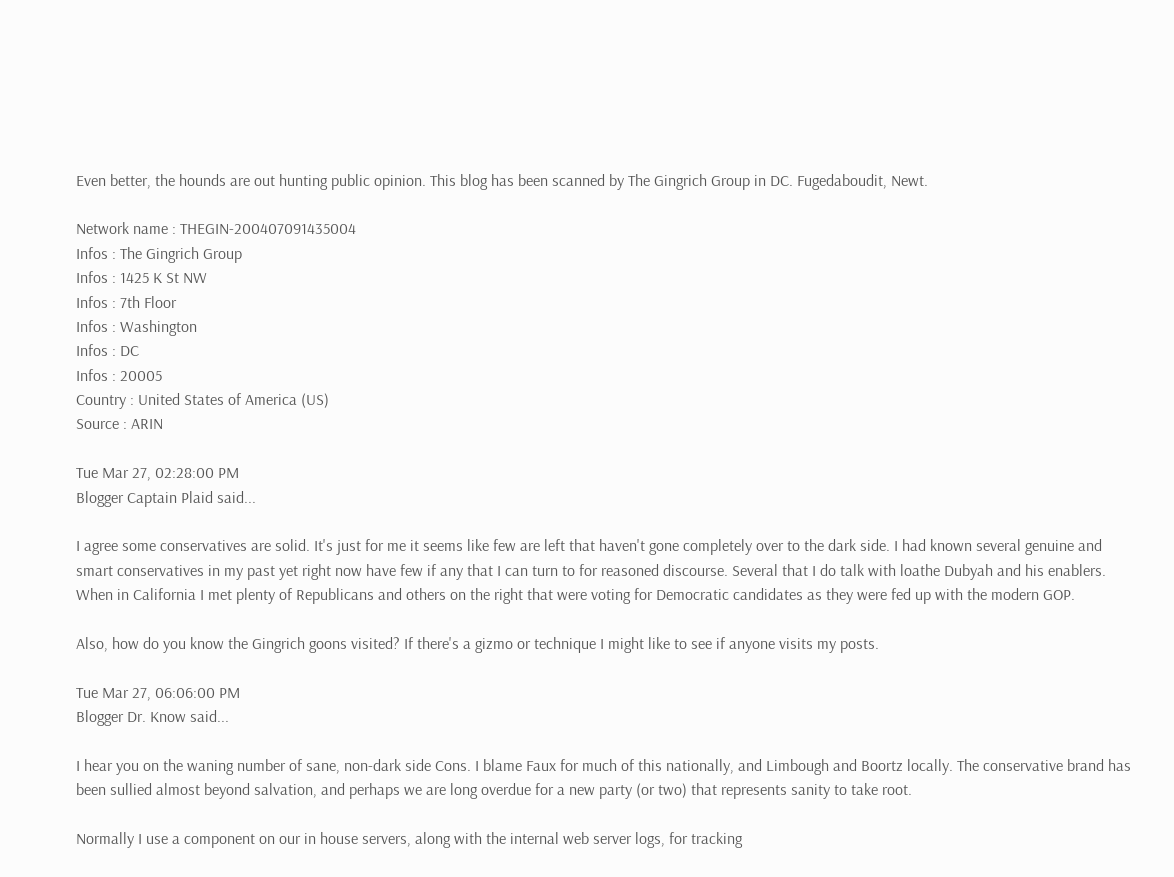Even better, the hounds are out hunting public opinion. This blog has been scanned by The Gingrich Group in DC. Fugedaboudit, Newt.

Network name : THEGIN-200407091435004
Infos : The Gingrich Group
Infos : 1425 K St NW
Infos : 7th Floor
Infos : Washington
Infos : DC
Infos : 20005
Country : United States of America (US)
Source : ARIN

Tue Mar 27, 02:28:00 PM
Blogger Captain Plaid said...

I agree some conservatives are solid. It's just for me it seems like few are left that haven't gone completely over to the dark side. I had known several genuine and smart conservatives in my past yet right now have few if any that I can turn to for reasoned discourse. Several that I do talk with loathe Dubyah and his enablers. When in California I met plenty of Republicans and others on the right that were voting for Democratic candidates as they were fed up with the modern GOP.

Also, how do you know the Gingrich goons visited? If there's a gizmo or technique I might like to see if anyone visits my posts.

Tue Mar 27, 06:06:00 PM
Blogger Dr. Know said...

I hear you on the waning number of sane, non-dark side Cons. I blame Faux for much of this nationally, and Limbough and Boortz locally. The conservative brand has been sullied almost beyond salvation, and perhaps we are long overdue for a new party (or two) that represents sanity to take root.

Normally I use a component on our in house servers, along with the internal web server logs, for tracking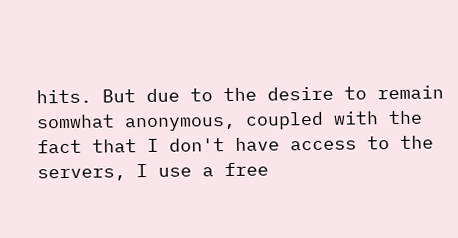hits. But due to the desire to remain somwhat anonymous, coupled with the fact that I don't have access to the servers, I use a free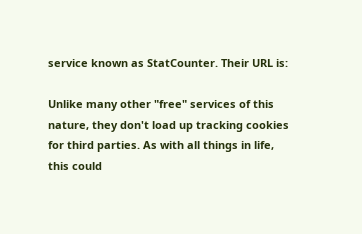service known as StatCounter. Their URL is:

Unlike many other "free" services of this nature, they don't load up tracking cookies for third parties. As with all things in life, this could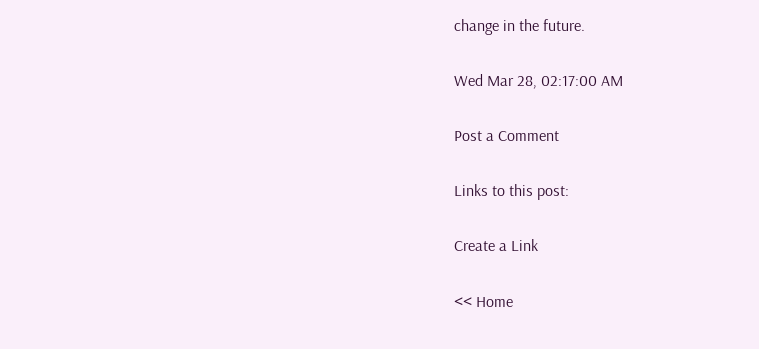change in the future.

Wed Mar 28, 02:17:00 AM

Post a Comment

Links to this post:

Create a Link

<< Home